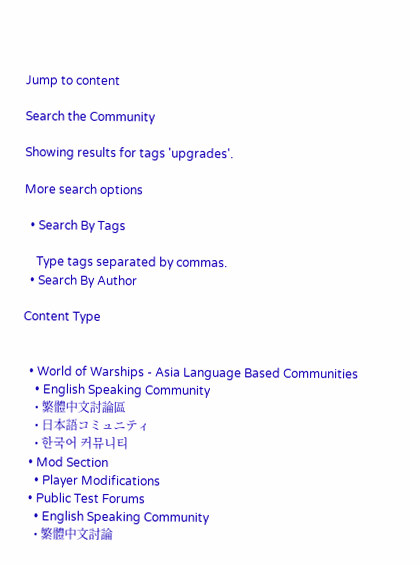Jump to content

Search the Community

Showing results for tags 'upgrades'.

More search options

  • Search By Tags

    Type tags separated by commas.
  • Search By Author

Content Type


  • World of Warships - Asia Language Based Communities
    • English Speaking Community
    • 繁體中文討論區
    • 日本語コミュニティ
    • 한국어 커뮤니티
  • Mod Section
    • Player Modifications
  • Public Test Forums
    • English Speaking Community
    • 繁體中文討論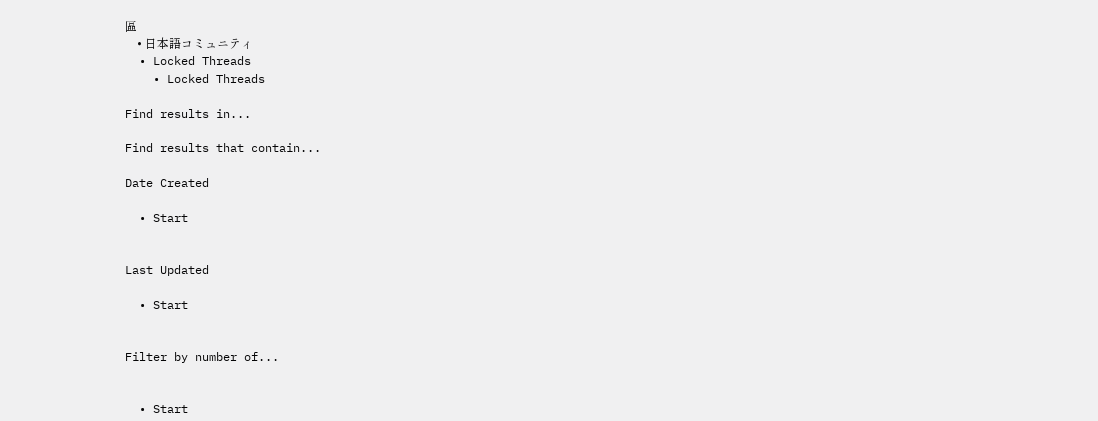區
    • 日本語コミュニティ
  • Locked Threads
    • Locked Threads

Find results in...

Find results that contain...

Date Created

  • Start


Last Updated

  • Start


Filter by number of...


  • Start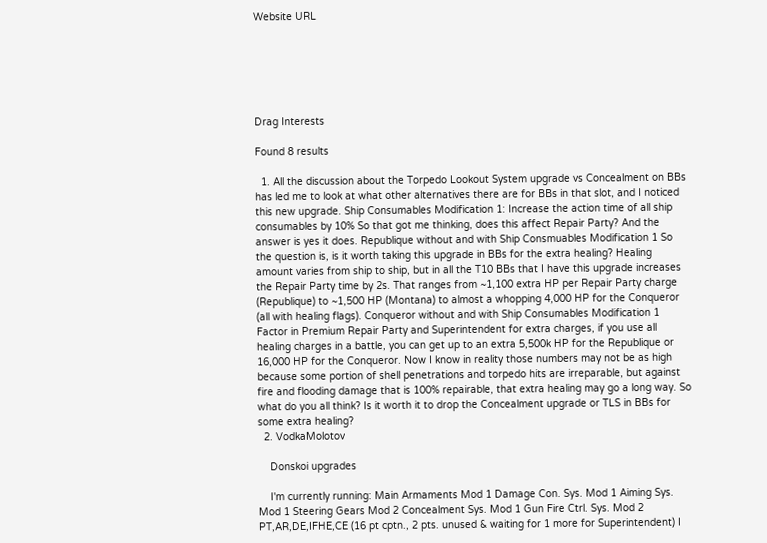Website URL






Drag Interests

Found 8 results

  1. All the discussion about the Torpedo Lookout System upgrade vs Concealment on BBs has led me to look at what other alternatives there are for BBs in that slot, and I noticed this new upgrade. Ship Consumables Modification 1: Increase the action time of all ship consumables by 10% So that got me thinking, does this affect Repair Party? And the answer is yes it does. Republique without and with Ship Consmuables Modification 1 So the question is, is it worth taking this upgrade in BBs for the extra healing? Healing amount varies from ship to ship, but in all the T10 BBs that I have this upgrade increases the Repair Party time by 2s. That ranges from ~1,100 extra HP per Repair Party charge (Republique) to ~1,500 HP (Montana) to almost a whopping 4,000 HP for the Conqueror (all with healing flags). Conqueror without and with Ship Consumables Modification 1 Factor in Premium Repair Party and Superintendent for extra charges, if you use all healing charges in a battle, you can get up to an extra 5,500k HP for the Republique or 16,000 HP for the Conqueror. Now I know in reality those numbers may not be as high because some portion of shell penetrations and torpedo hits are irreparable, but against fire and flooding damage that is 100% repairable, that extra healing may go a long way. So what do you all think? Is it worth it to drop the Concealment upgrade or TLS in BBs for some extra healing?
  2. VodkaMolotov

    Donskoi upgrades

    I'm currently running: Main Armaments Mod 1 Damage Con. Sys. Mod 1 Aiming Sys. Mod 1 Steering Gears Mod 2 Concealment Sys. Mod 1 Gun Fire Ctrl. Sys. Mod 2 PT,AR,DE,IFHE,CE (16 pt cptn., 2 pts. unused & waiting for 1 more for Superintendent) I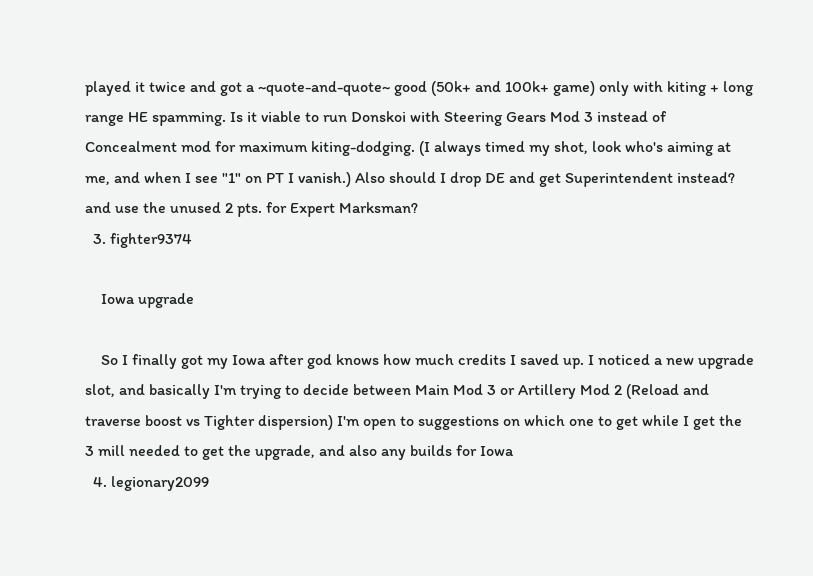played it twice and got a ~quote-and-quote~ good (50k+ and 100k+ game) only with kiting + long range HE spamming. Is it viable to run Donskoi with Steering Gears Mod 3 instead of Concealment mod for maximum kiting-dodging. (I always timed my shot, look who's aiming at me, and when I see "1" on PT I vanish.) Also should I drop DE and get Superintendent instead? and use the unused 2 pts. for Expert Marksman?
  3. fighter9374

    Iowa upgrade

    So I finally got my Iowa after god knows how much credits I saved up. I noticed a new upgrade slot, and basically I'm trying to decide between Main Mod 3 or Artillery Mod 2 (Reload and traverse boost vs Tighter dispersion) I'm open to suggestions on which one to get while I get the 3 mill needed to get the upgrade, and also any builds for Iowa
  4. legionary2099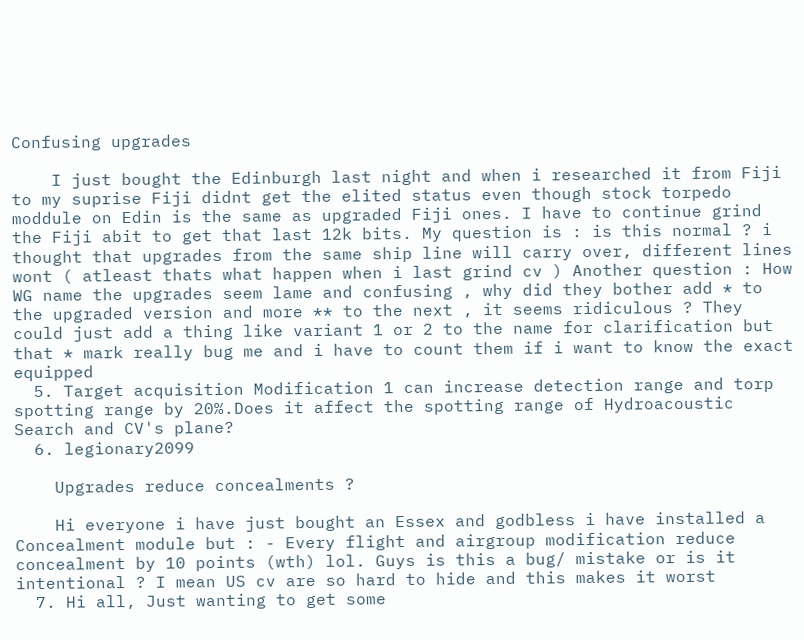Confusing upgrades

    I just bought the Edinburgh last night and when i researched it from Fiji to my suprise Fiji didnt get the elited status even though stock torpedo moddule on Edin is the same as upgraded Fiji ones. I have to continue grind the Fiji abit to get that last 12k bits. My question is : is this normal ? i thought that upgrades from the same ship line will carry over, different lines wont ( atleast thats what happen when i last grind cv ) Another question : How WG name the upgrades seem lame and confusing , why did they bother add * to the upgraded version and more ** to the next , it seems ridiculous ? They could just add a thing like variant 1 or 2 to the name for clarification but that * mark really bug me and i have to count them if i want to know the exact equipped
  5. Target acquisition Modification 1 can increase detection range and torp spotting range by 20%.Does it affect the spotting range of Hydroacoustic Search and CV's plane?
  6. legionary2099

    Upgrades reduce concealments ?

    Hi everyone i have just bought an Essex and godbless i have installed a Concealment module but : - Every flight and airgroup modification reduce concealment by 10 points (wth) lol. Guys is this a bug/ mistake or is it intentional ? I mean US cv are so hard to hide and this makes it worst
  7. Hi all, Just wanting to get some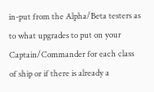in-put from the Alpha/Beta testers as to what upgrades to put on your Captain/Commander for each class of ship or if there is already a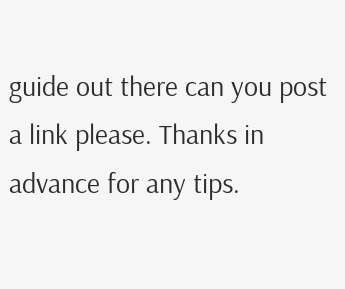guide out there can you post a link please. Thanks in advance for any tips.